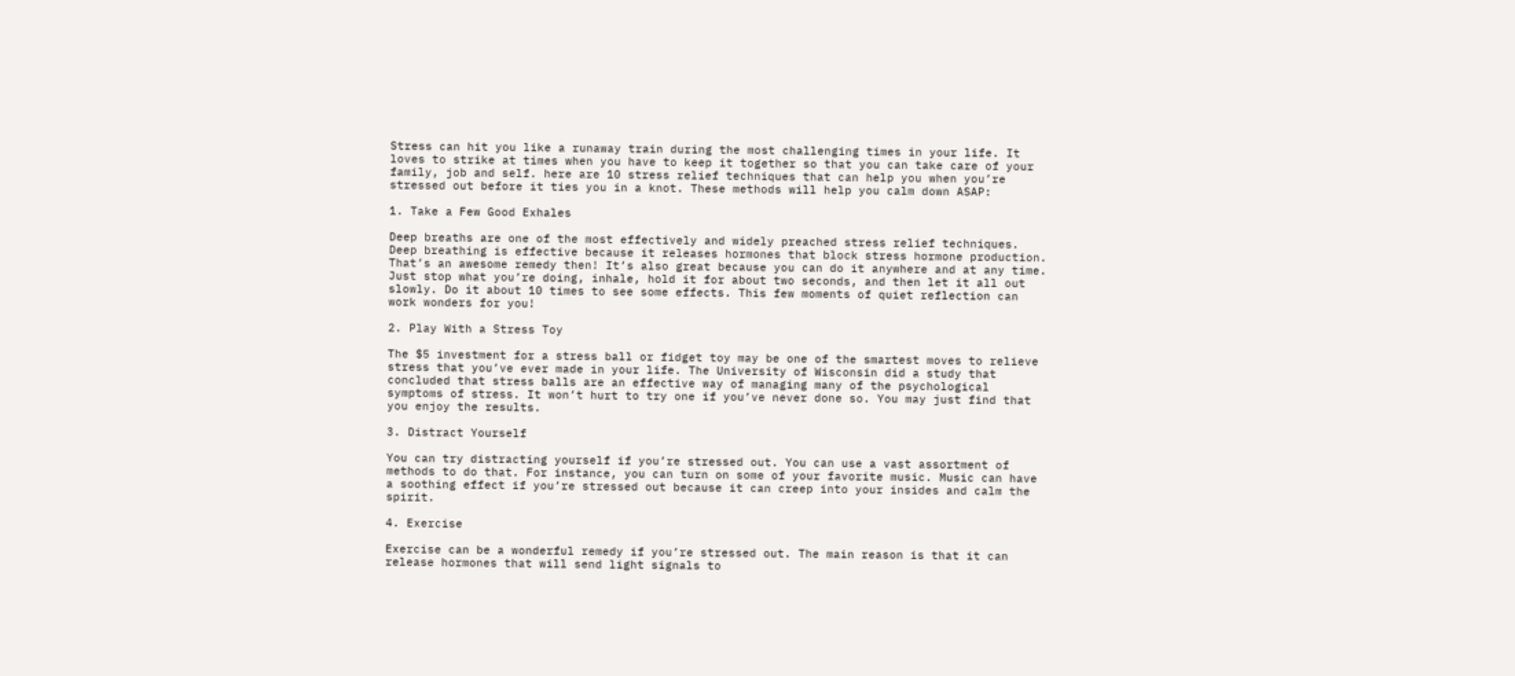Stress can hit you like a runaway train during the most challenging times in your life. It loves to strike at times when you have to keep it together so that you can take care of your family, job and self. here are 10 stress relief techniques that can help you when you’re stressed out before it ties you in a knot. These methods will help you calm down ASAP:

1. Take a Few Good Exhales

Deep breaths are one of the most effectively and widely preached stress relief techniques. Deep breathing is effective because it releases hormones that block stress hormone production. That’s an awesome remedy then! It’s also great because you can do it anywhere and at any time. Just stop what you’re doing, inhale, hold it for about two seconds, and then let it all out slowly. Do it about 10 times to see some effects. This few moments of quiet reflection can work wonders for you!

2. Play With a Stress Toy

The $5 investment for a stress ball or fidget toy may be one of the smartest moves to relieve stress that you’ve ever made in your life. The University of Wisconsin did a study that concluded that stress balls are an effective way of managing many of the psychological symptoms of stress. It won’t hurt to try one if you’ve never done so. You may just find that you enjoy the results.

3. Distract Yourself

You can try distracting yourself if you’re stressed out. You can use a vast assortment of methods to do that. For instance, you can turn on some of your favorite music. Music can have a soothing effect if you’re stressed out because it can creep into your insides and calm the spirit.

4. Exercise

Exercise can be a wonderful remedy if you’re stressed out. The main reason is that it can release hormones that will send light signals to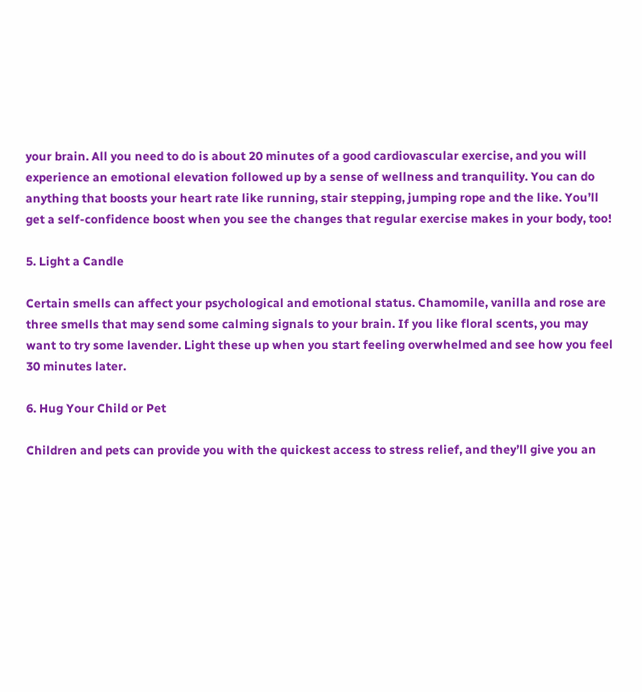your brain. All you need to do is about 20 minutes of a good cardiovascular exercise, and you will experience an emotional elevation followed up by a sense of wellness and tranquility. You can do anything that boosts your heart rate like running, stair stepping, jumping rope and the like. You’ll get a self-confidence boost when you see the changes that regular exercise makes in your body, too!

5. Light a Candle

Certain smells can affect your psychological and emotional status. Chamomile, vanilla and rose are three smells that may send some calming signals to your brain. If you like floral scents, you may want to try some lavender. Light these up when you start feeling overwhelmed and see how you feel 30 minutes later.

6. Hug Your Child or Pet

Children and pets can provide you with the quickest access to stress relief, and they’ll give you an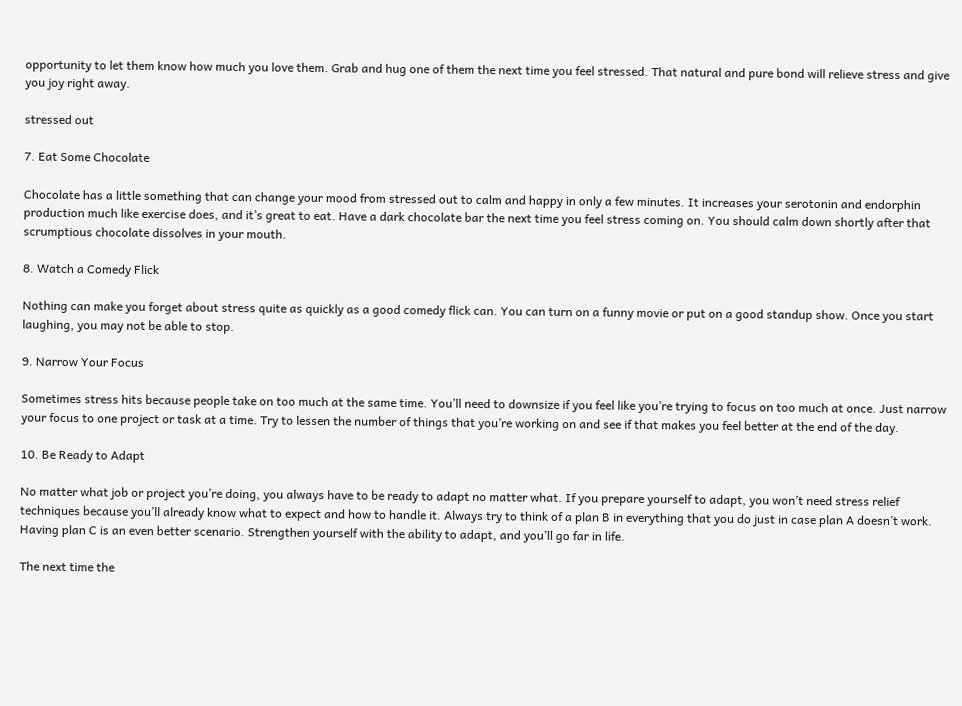opportunity to let them know how much you love them. Grab and hug one of them the next time you feel stressed. That natural and pure bond will relieve stress and give you joy right away.

stressed out

7. Eat Some Chocolate

Chocolate has a little something that can change your mood from stressed out to calm and happy in only a few minutes. It increases your serotonin and endorphin production much like exercise does, and it’s great to eat. Have a dark chocolate bar the next time you feel stress coming on. You should calm down shortly after that scrumptious chocolate dissolves in your mouth.

8. Watch a Comedy Flick

Nothing can make you forget about stress quite as quickly as a good comedy flick can. You can turn on a funny movie or put on a good standup show. Once you start laughing, you may not be able to stop.

9. Narrow Your Focus

Sometimes stress hits because people take on too much at the same time. You’ll need to downsize if you feel like you’re trying to focus on too much at once. Just narrow your focus to one project or task at a time. Try to lessen the number of things that you’re working on and see if that makes you feel better at the end of the day.

10. Be Ready to Adapt

No matter what job or project you’re doing, you always have to be ready to adapt no matter what. If you prepare yourself to adapt, you won’t need stress relief techniques because you’ll already know what to expect and how to handle it. Always try to think of a plan B in everything that you do just in case plan A doesn’t work. Having plan C is an even better scenario. Strengthen yourself with the ability to adapt, and you’ll go far in life.

The next time the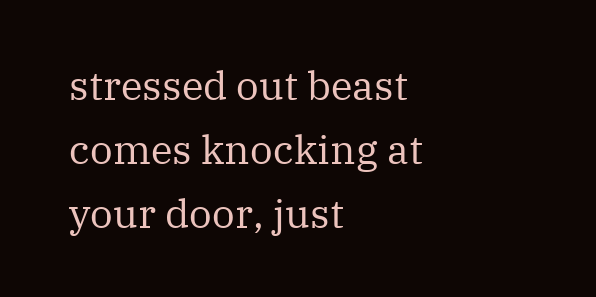stressed out beast comes knocking at your door, just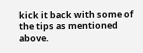kick it back with some of the tips as mentioned above.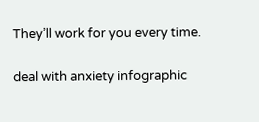They’ll work for you every time.

deal with anxiety infographic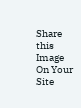Share this Image On Your Site